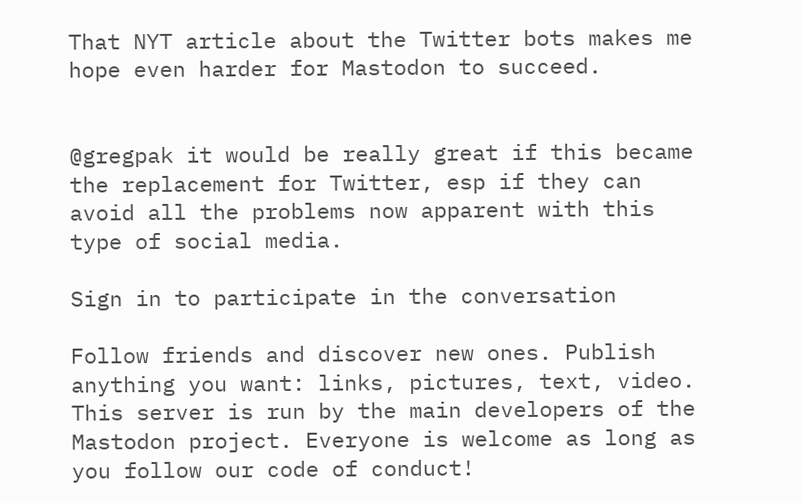That NYT article about the Twitter bots makes me hope even harder for Mastodon to succeed.


@gregpak it would be really great if this became the replacement for Twitter, esp if they can avoid all the problems now apparent with this type of social media.

Sign in to participate in the conversation

Follow friends and discover new ones. Publish anything you want: links, pictures, text, video. This server is run by the main developers of the Mastodon project. Everyone is welcome as long as you follow our code of conduct!